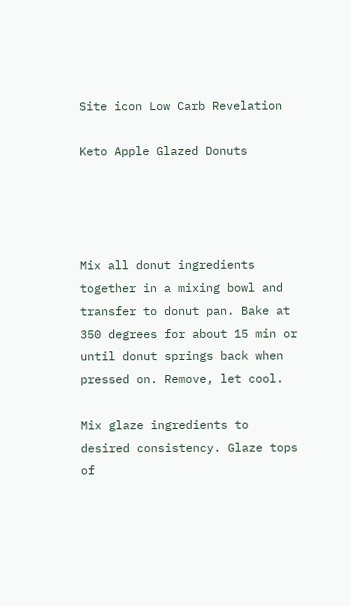Site icon Low Carb Revelation

Keto Apple Glazed Donuts




Mix all donut ingredients together in a mixing bowl and transfer to donut pan. Bake at 350 degrees for about 15 min or until donut springs back when pressed on. Remove, let cool.

Mix glaze ingredients to desired consistency. Glaze tops of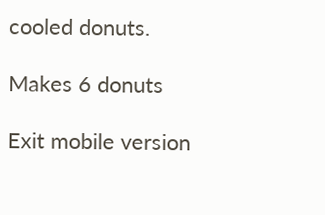cooled donuts.

Makes 6 donuts

Exit mobile version